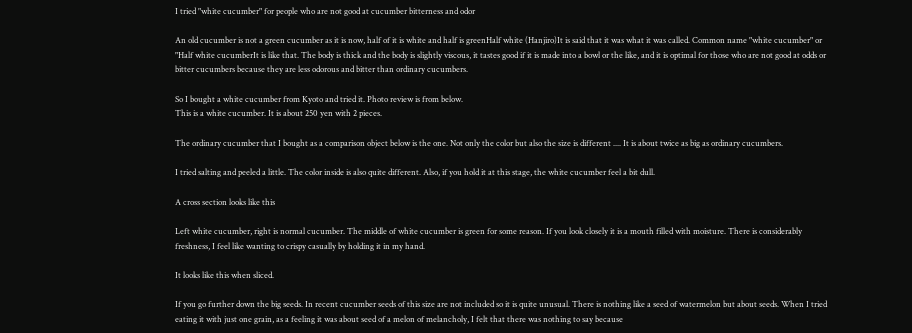I tried "white cucumber" for people who are not good at cucumber bitterness and odor

An old cucumber is not a green cucumber as it is now, half of it is white and half is greenHalf white (Hanjiro)It is said that it was what it was called. Common name "white cucumber" or "Half white cucumberIt is like that. The body is thick and the body is slightly viscous, it tastes good if it is made into a bowl or the like, and it is optimal for those who are not good at odds or bitter cucumbers because they are less odorous and bitter than ordinary cucumbers.

So I bought a white cucumber from Kyoto and tried it. Photo review is from below.
This is a white cucumber. It is about 250 yen with 2 pieces.

The ordinary cucumber that I bought as a comparison object below is the one. Not only the color but also the size is different .... It is about twice as big as ordinary cucumbers.

I tried salting and peeled a little. The color inside is also quite different. Also, if you hold it at this stage, the white cucumber feel a bit dull.

A cross section looks like this

Left white cucumber, right is normal cucumber. The middle of white cucumber is green for some reason. If you look closely it is a mouth filled with moisture. There is considerably freshness, I feel like wanting to crispy casually by holding it in my hand.

It looks like this when sliced.

If you go further down the big seeds. In recent cucumber seeds of this size are not included so it is quite unusual. There is nothing like a seed of watermelon but about seeds. When I tried eating it with just one grain, as a feeling it was about seed of a melon of melancholy, I felt that there was nothing to say because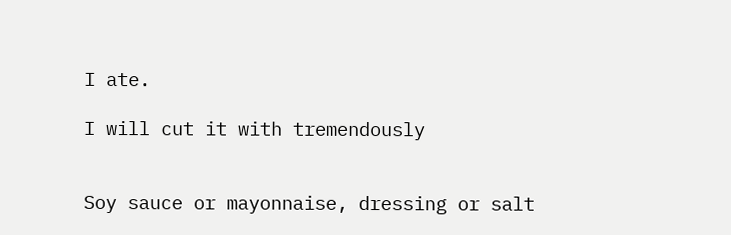I ate.

I will cut it with tremendously


Soy sauce or mayonnaise, dressing or salt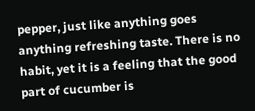pepper, just like anything goes anything refreshing taste. There is no habit, yet it is a feeling that the good part of cucumber is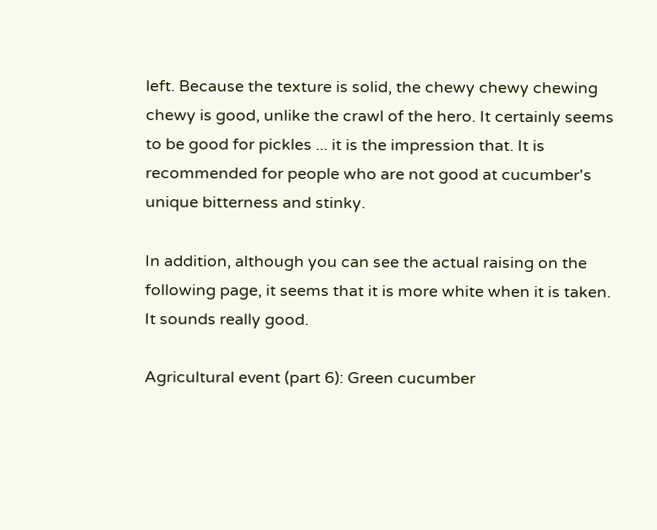left. Because the texture is solid, the chewy chewy chewing chewy is good, unlike the crawl of the hero. It certainly seems to be good for pickles ... it is the impression that. It is recommended for people who are not good at cucumber's unique bitterness and stinky.

In addition, although you can see the actual raising on the following page, it seems that it is more white when it is taken. It sounds really good.

Agricultural event (part 6): Green cucumber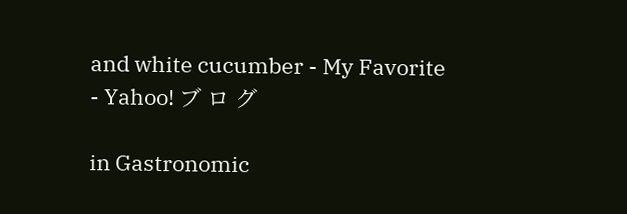and white cucumber - My Favorite - Yahoo! ブ ロ グ

in Gastronomic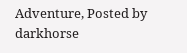Adventure, Posted by darkhorse